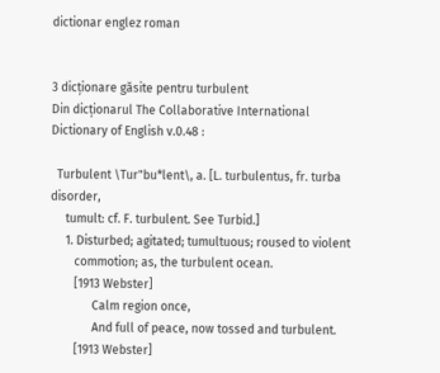dictionar englez roman


3 dicționare găsite pentru turbulent
Din dicționarul The Collaborative International Dictionary of English v.0.48 :

  Turbulent \Tur"bu*lent\, a. [L. turbulentus, fr. turba disorder,
     tumult: cf. F. turbulent. See Turbid.]
     1. Disturbed; agitated; tumultuous; roused to violent
        commotion; as, the turbulent ocean.
        [1913 Webster]
              Calm region once,
              And full of peace, now tossed and turbulent.
        [1913 Webster]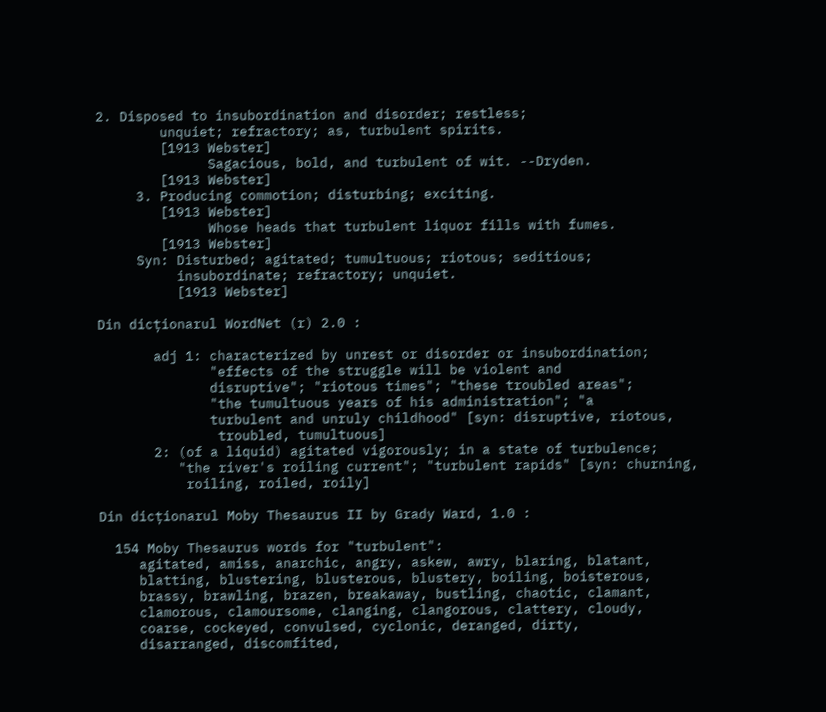2. Disposed to insubordination and disorder; restless;
        unquiet; refractory; as, turbulent spirits.
        [1913 Webster]
              Sagacious, bold, and turbulent of wit. --Dryden.
        [1913 Webster]
     3. Producing commotion; disturbing; exciting.
        [1913 Webster]
              Whose heads that turbulent liquor fills with fumes.
        [1913 Webster]
     Syn: Disturbed; agitated; tumultuous; riotous; seditious;
          insubordinate; refractory; unquiet.
          [1913 Webster]

Din dicționarul WordNet (r) 2.0 :

       adj 1: characterized by unrest or disorder or insubordination;
              "effects of the struggle will be violent and
              disruptive"; "riotous times"; "these troubled areas";
              "the tumultuous years of his administration"; "a
              turbulent and unruly childhood" [syn: disruptive, riotous,
               troubled, tumultuous]
       2: (of a liquid) agitated vigorously; in a state of turbulence;
          "the river's roiling current"; "turbulent rapids" [syn: churning,
           roiling, roiled, roily]

Din dicționarul Moby Thesaurus II by Grady Ward, 1.0 :

  154 Moby Thesaurus words for "turbulent":
     agitated, amiss, anarchic, angry, askew, awry, blaring, blatant,
     blatting, blustering, blusterous, blustery, boiling, boisterous,
     brassy, brawling, brazen, breakaway, bustling, chaotic, clamant,
     clamorous, clamoursome, clanging, clangorous, clattery, cloudy,
     coarse, cockeyed, convulsed, cyclonic, deranged, dirty,
     disarranged, discomfited,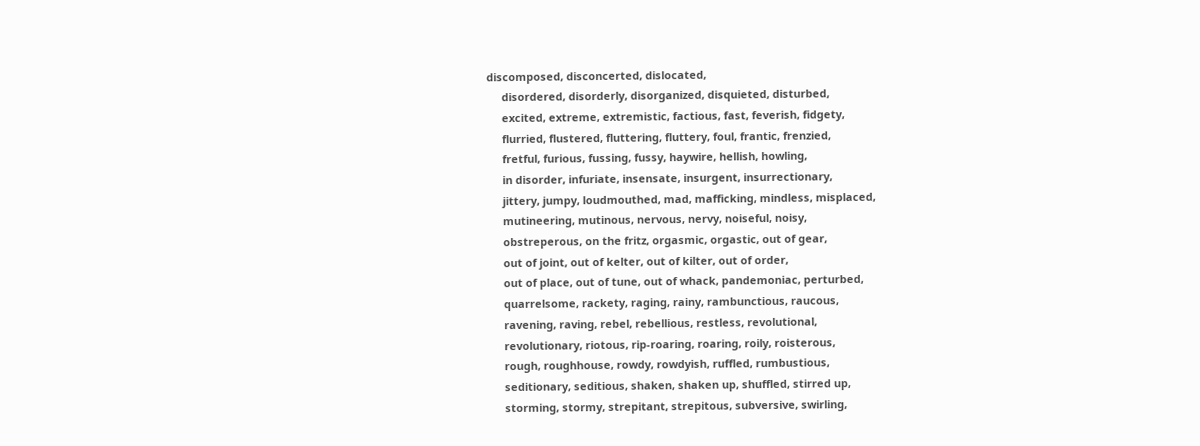discomposed, disconcerted, dislocated,
     disordered, disorderly, disorganized, disquieted, disturbed,
     excited, extreme, extremistic, factious, fast, feverish, fidgety,
     flurried, flustered, fluttering, fluttery, foul, frantic, frenzied,
     fretful, furious, fussing, fussy, haywire, hellish, howling,
     in disorder, infuriate, insensate, insurgent, insurrectionary,
     jittery, jumpy, loudmouthed, mad, mafficking, mindless, misplaced,
     mutineering, mutinous, nervous, nervy, noiseful, noisy,
     obstreperous, on the fritz, orgasmic, orgastic, out of gear,
     out of joint, out of kelter, out of kilter, out of order,
     out of place, out of tune, out of whack, pandemoniac, perturbed,
     quarrelsome, rackety, raging, rainy, rambunctious, raucous,
     ravening, raving, rebel, rebellious, restless, revolutional,
     revolutionary, riotous, rip-roaring, roaring, roily, roisterous,
     rough, roughhouse, rowdy, rowdyish, ruffled, rumbustious,
     seditionary, seditious, shaken, shaken up, shuffled, stirred up,
     storming, stormy, strepitant, strepitous, subversive, swirling,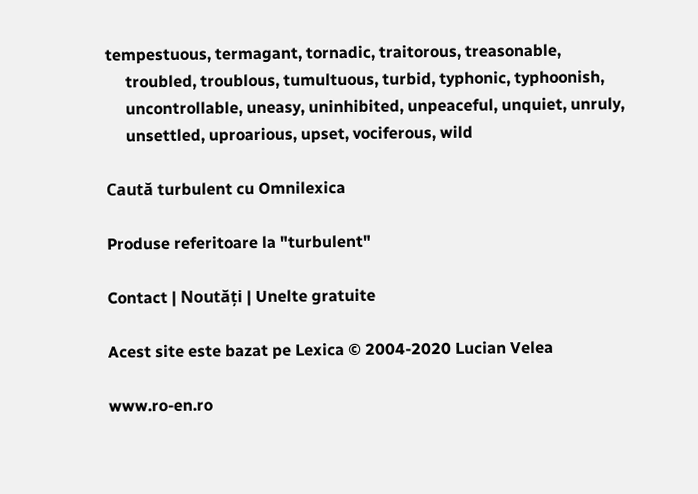tempestuous, termagant, tornadic, traitorous, treasonable,
     troubled, troublous, tumultuous, turbid, typhonic, typhoonish,
     uncontrollable, uneasy, uninhibited, unpeaceful, unquiet, unruly,
     unsettled, uproarious, upset, vociferous, wild

Caută turbulent cu Omnilexica

Produse referitoare la "turbulent"

Contact | Noutăți | Unelte gratuite

Acest site este bazat pe Lexica © 2004-2020 Lucian Velea

www.ro-en.ro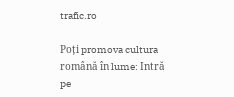trafic.ro

Poți promova cultura română în lume: Intră pe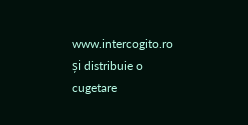www.intercogito.ro și distribuie o cugetare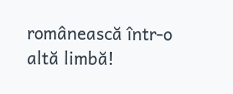românească într-o altă limbă!